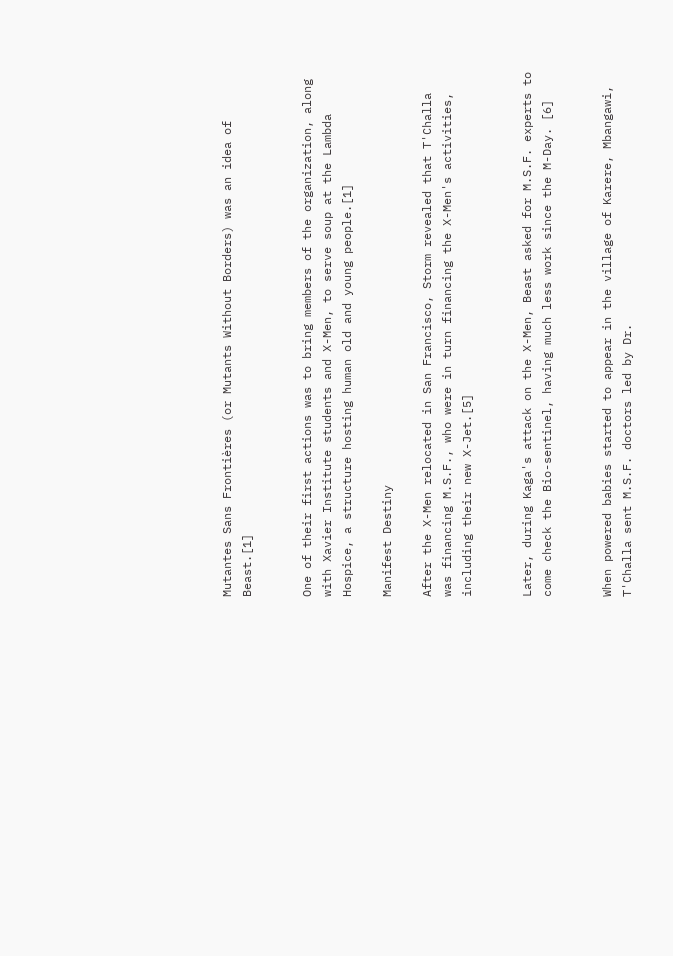Mutantes Sans Frontières (or Mutants Without Borders) was an idea of Beast.[1]


One of their first actions was to bring members of the organization, along with Xavier Institute students and X-Men, to serve soup at the Lambda Hospice, a structure hosting human old and young people.[1]

Manifest Destiny

After the X-Men relocated in San Francisco, Storm revealed that T'Challa was financing M.S.F., who were in turn financing the X-Men's activities, including their new X-Jet.[5]


Later, during Kaga's attack on the X-Men, Beast asked for M.S.F. experts to come check the Bio-sentinel, having much less work since the M-Day. [6]


When powered babies started to appear in the village of Karere, Mbangawi, T'Challa sent M.S.F. doctors led by Dr.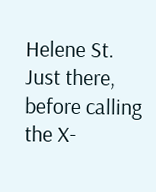Helene St. Just there, before calling the X-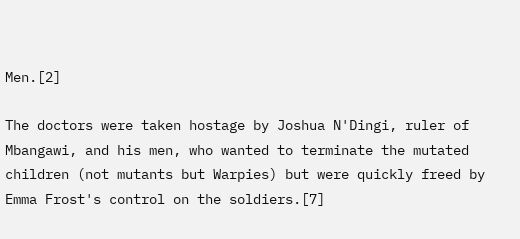Men.[2]

The doctors were taken hostage by Joshua N'Dingi, ruler of Mbangawi, and his men, who wanted to terminate the mutated children (not mutants but Warpies) but were quickly freed by Emma Frost's control on the soldiers.[7]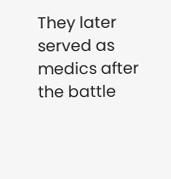They later served as medics after the battle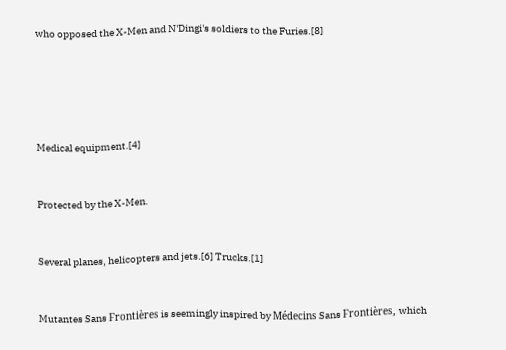who opposed the X-Men and N'Dingi's soldiers to the Furies.[8]





Medical equipment.[4]


Protected by the X-Men.


Several planes, helicopters and jets.[6] Trucks.[1]


Mutantes Sans Frontières is seemingly inspired by Médecins Sans Frontières, which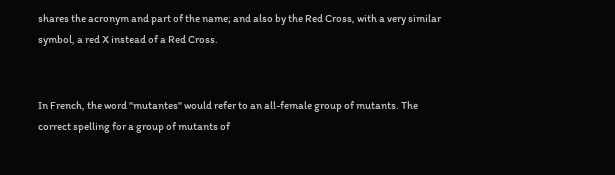shares the acronym and part of the name; and also by the Red Cross, with a very similar symbol, a red X instead of a Red Cross.


In French, the word "mutantes" would refer to an all-female group of mutants. The correct spelling for a group of mutants of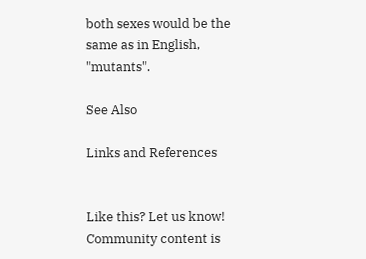both sexes would be the same as in English, "mutants".

See Also

Links and References


Like this? Let us know!
Community content is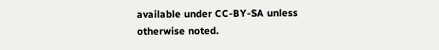available under CC-BY-SA unless otherwise noted.